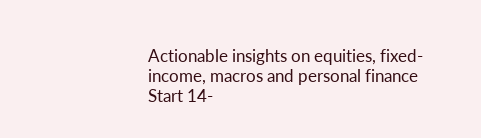Actionable insights on equities, fixed-income, macros and personal finance Start 14-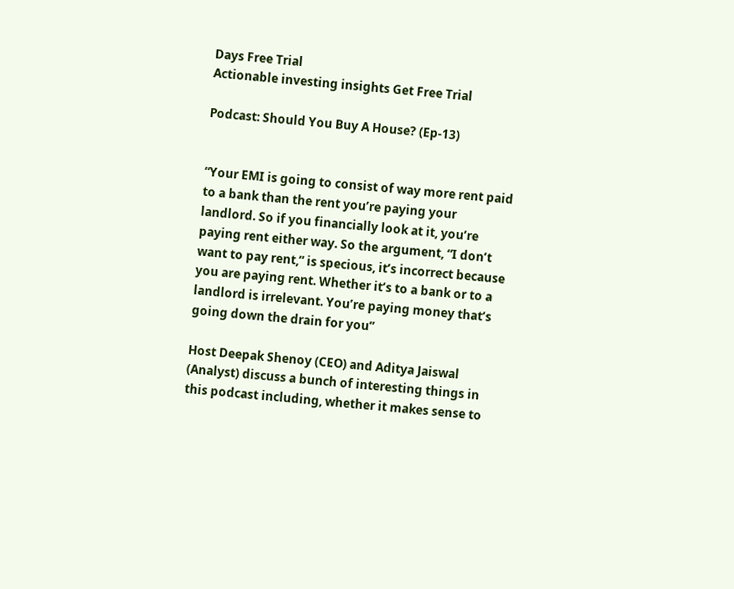Days Free Trial
Actionable investing insights Get Free Trial

Podcast: Should You Buy A House? (Ep-13)


“Your EMI is going to consist of way more rent paid to a bank than the rent you’re paying your landlord. So if you financially look at it, you’re paying rent either way. So the argument, “I don’t want to pay rent,” is specious, it’s incorrect because you are paying rent. Whether it’s to a bank or to a landlord is irrelevant. You’re paying money that’s going down the drain for you”

Host Deepak Shenoy (CEO) and Aditya Jaiswal (Analyst) discuss a bunch of interesting things in this podcast including, whether it makes sense to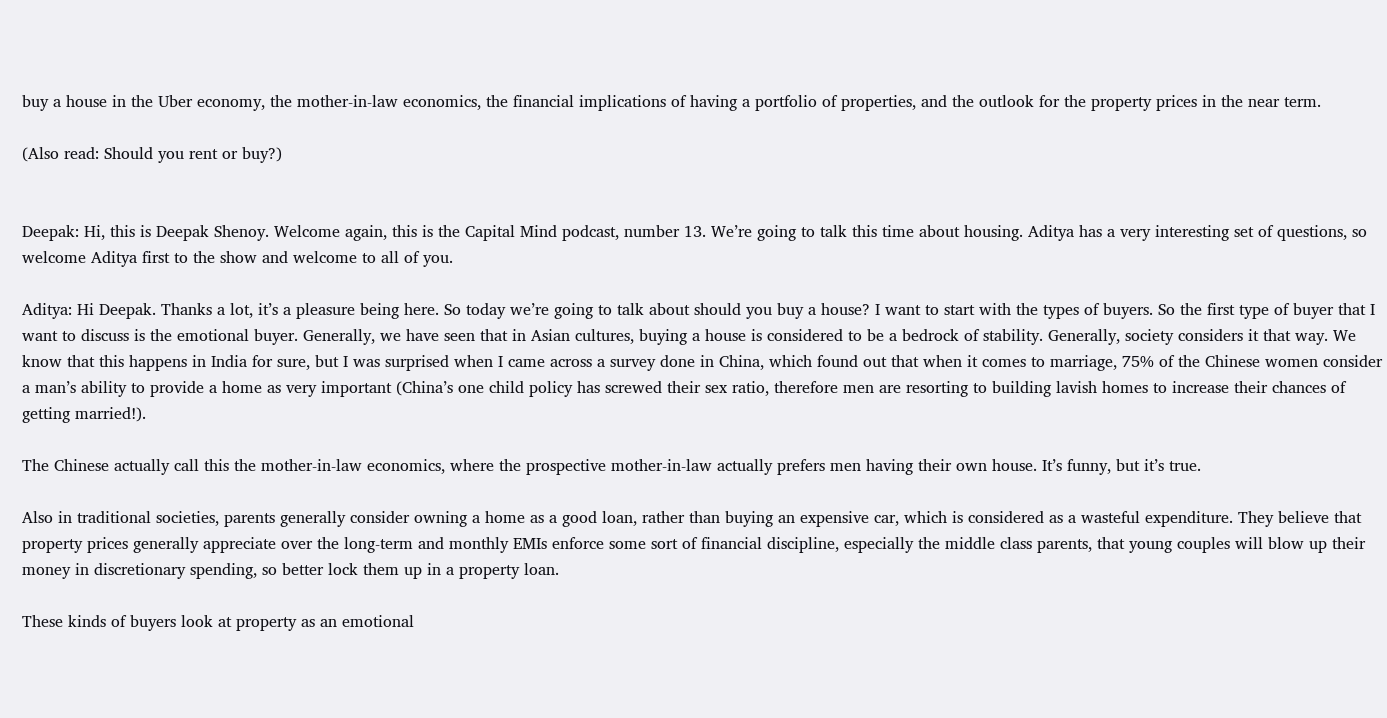buy a house in the Uber economy, the mother-in-law economics, the financial implications of having a portfolio of properties, and the outlook for the property prices in the near term.

(Also read: Should you rent or buy?)


Deepak: Hi, this is Deepak Shenoy. Welcome again, this is the Capital Mind podcast, number 13. We’re going to talk this time about housing. Aditya has a very interesting set of questions, so welcome Aditya first to the show and welcome to all of you.

Aditya: Hi Deepak. Thanks a lot, it’s a pleasure being here. So today we’re going to talk about should you buy a house? I want to start with the types of buyers. So the first type of buyer that I want to discuss is the emotional buyer. Generally, we have seen that in Asian cultures, buying a house is considered to be a bedrock of stability. Generally, society considers it that way. We know that this happens in India for sure, but I was surprised when I came across a survey done in China, which found out that when it comes to marriage, 75% of the Chinese women consider a man’s ability to provide a home as very important (China’s one child policy has screwed their sex ratio, therefore men are resorting to building lavish homes to increase their chances of getting married!).

The Chinese actually call this the mother-in-law economics, where the prospective mother-in-law actually prefers men having their own house. It’s funny, but it’s true.

Also in traditional societies, parents generally consider owning a home as a good loan, rather than buying an expensive car, which is considered as a wasteful expenditure. They believe that property prices generally appreciate over the long-term and monthly EMIs enforce some sort of financial discipline, especially the middle class parents, that young couples will blow up their money in discretionary spending, so better lock them up in a property loan.

These kinds of buyers look at property as an emotional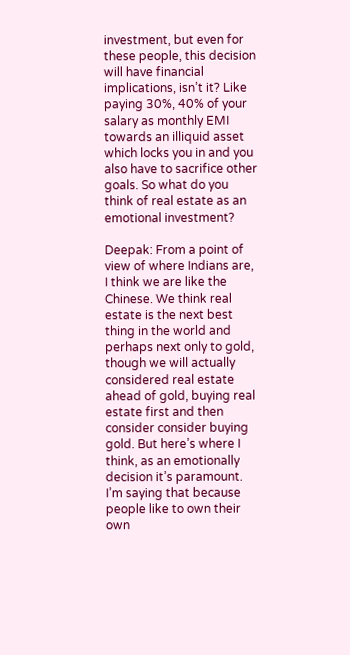investment, but even for these people, this decision will have financial implications, isn’t it? Like paying 30%, 40% of your salary as monthly EMI towards an illiquid asset which locks you in and you also have to sacrifice other goals. So what do you think of real estate as an emotional investment?

Deepak: From a point of view of where Indians are, I think we are like the Chinese. We think real estate is the next best thing in the world and perhaps next only to gold, though we will actually considered real estate ahead of gold, buying real estate first and then consider consider buying gold. But here’s where I think, as an emotionally decision it’s paramount. I’m saying that because people like to own their own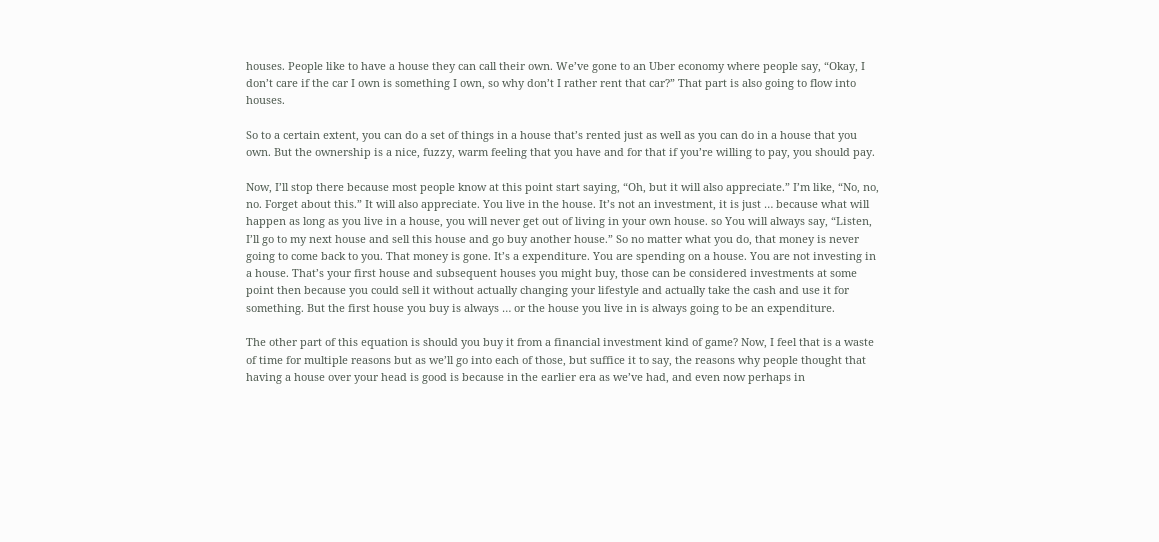houses. People like to have a house they can call their own. We’ve gone to an Uber economy where people say, “Okay, I don’t care if the car I own is something I own, so why don’t I rather rent that car?” That part is also going to flow into houses.

So to a certain extent, you can do a set of things in a house that’s rented just as well as you can do in a house that you own. But the ownership is a nice, fuzzy, warm feeling that you have and for that if you’re willing to pay, you should pay.

Now, I’ll stop there because most people know at this point start saying, “Oh, but it will also appreciate.” I’m like, “No, no, no. Forget about this.” It will also appreciate. You live in the house. It’s not an investment, it is just … because what will happen as long as you live in a house, you will never get out of living in your own house. so You will always say, “Listen, I’ll go to my next house and sell this house and go buy another house.” So no matter what you do, that money is never going to come back to you. That money is gone. It’s a expenditure. You are spending on a house. You are not investing in a house. That’s your first house and subsequent houses you might buy, those can be considered investments at some point then because you could sell it without actually changing your lifestyle and actually take the cash and use it for something. But the first house you buy is always … or the house you live in is always going to be an expenditure.

The other part of this equation is should you buy it from a financial investment kind of game? Now, I feel that is a waste of time for multiple reasons but as we’ll go into each of those, but suffice it to say, the reasons why people thought that having a house over your head is good is because in the earlier era as we’ve had, and even now perhaps in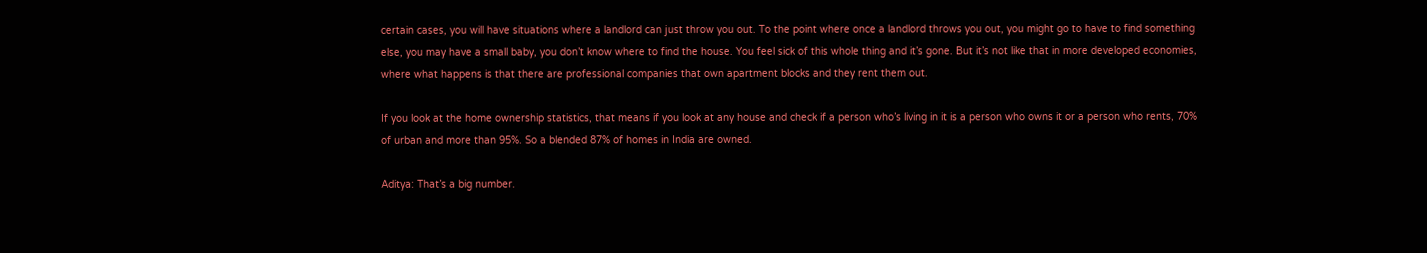certain cases, you will have situations where a landlord can just throw you out. To the point where once a landlord throws you out, you might go to have to find something else, you may have a small baby, you don’t know where to find the house. You feel sick of this whole thing and it’s gone. But it’s not like that in more developed economies, where what happens is that there are professional companies that own apartment blocks and they rent them out.

If you look at the home ownership statistics, that means if you look at any house and check if a person who’s living in it is a person who owns it or a person who rents, 70% of urban and more than 95%. So a blended 87% of homes in India are owned.

Aditya: That’s a big number.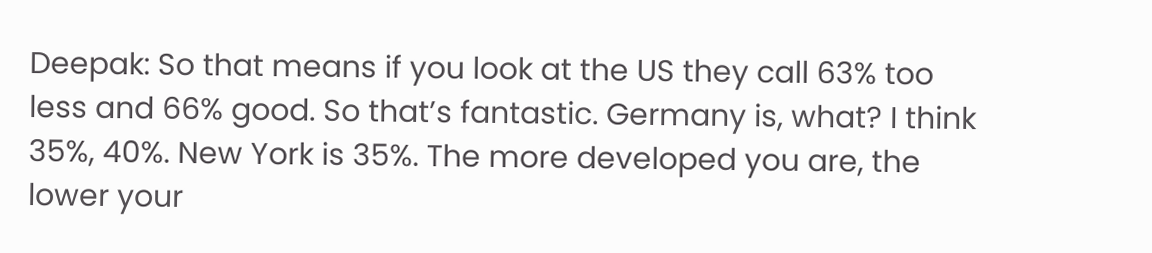Deepak: So that means if you look at the US they call 63% too less and 66% good. So that’s fantastic. Germany is, what? I think 35%, 40%. New York is 35%. The more developed you are, the lower your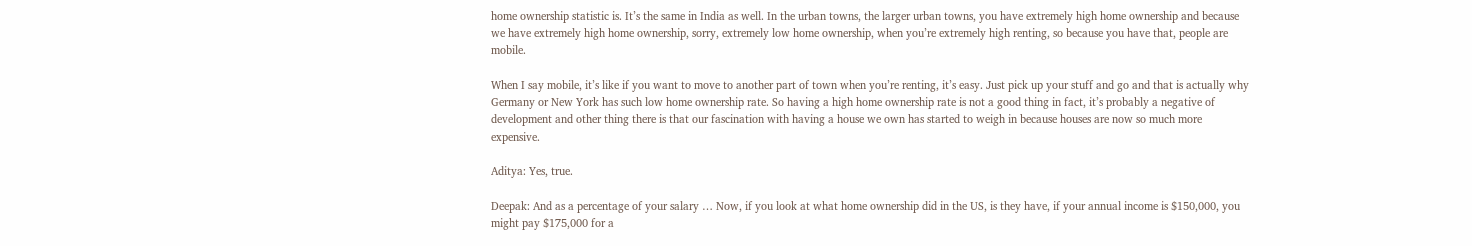home ownership statistic is. It’s the same in India as well. In the urban towns, the larger urban towns, you have extremely high home ownership and because we have extremely high home ownership, sorry, extremely low home ownership, when you’re extremely high renting, so because you have that, people are mobile.

When I say mobile, it’s like if you want to move to another part of town when you’re renting, it’s easy. Just pick up your stuff and go and that is actually why Germany or New York has such low home ownership rate. So having a high home ownership rate is not a good thing in fact, it’s probably a negative of development and other thing there is that our fascination with having a house we own has started to weigh in because houses are now so much more expensive.

Aditya: Yes, true.

Deepak: And as a percentage of your salary … Now, if you look at what home ownership did in the US, is they have, if your annual income is $150,000, you might pay $175,000 for a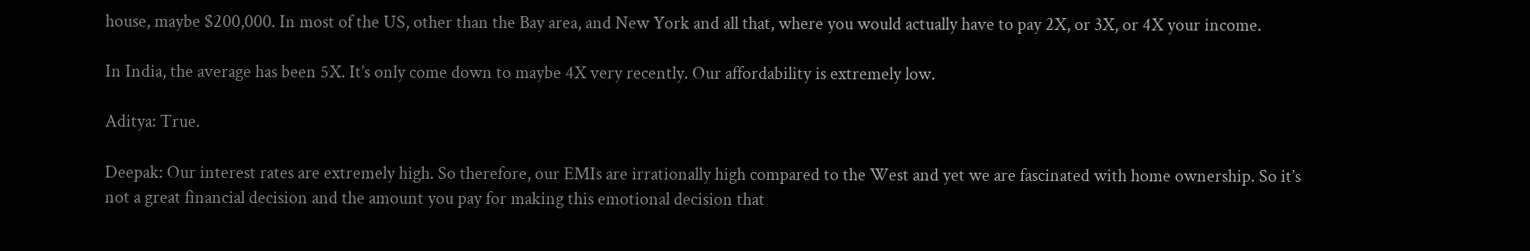house, maybe $200,000. In most of the US, other than the Bay area, and New York and all that, where you would actually have to pay 2X, or 3X, or 4X your income.

In India, the average has been 5X. It’s only come down to maybe 4X very recently. Our affordability is extremely low.

Aditya: True.

Deepak: Our interest rates are extremely high. So therefore, our EMIs are irrationally high compared to the West and yet we are fascinated with home ownership. So it’s not a great financial decision and the amount you pay for making this emotional decision that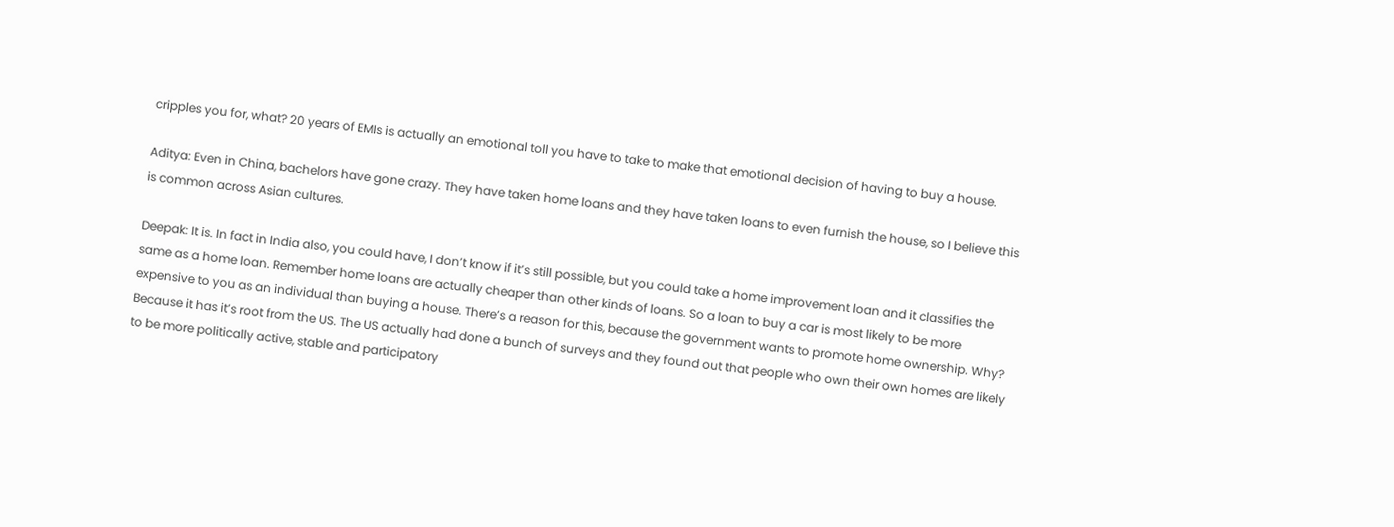cripples you for, what? 20 years of EMIs is actually an emotional toll you have to take to make that emotional decision of having to buy a house.

Aditya: Even in China, bachelors have gone crazy. They have taken home loans and they have taken loans to even furnish the house, so I believe this is common across Asian cultures.

Deepak: It is. In fact in India also, you could have, I don’t know if it’s still possible, but you could take a home improvement loan and it classifies the same as a home loan. Remember home loans are actually cheaper than other kinds of loans. So a loan to buy a car is most likely to be more expensive to you as an individual than buying a house. There’s a reason for this, because the government wants to promote home ownership. Why? Because it has it’s root from the US. The US actually had done a bunch of surveys and they found out that people who own their own homes are likely to be more politically active, stable and participatory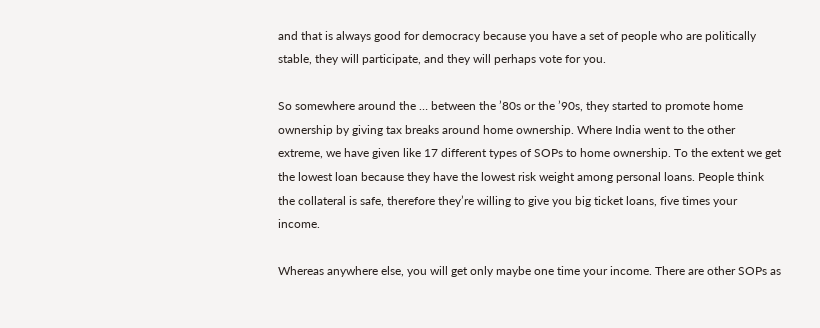and that is always good for democracy because you have a set of people who are politically stable, they will participate, and they will perhaps vote for you.

So somewhere around the … between the ’80s or the ’90s, they started to promote home ownership by giving tax breaks around home ownership. Where India went to the other extreme, we have given like 17 different types of SOPs to home ownership. To the extent we get the lowest loan because they have the lowest risk weight among personal loans. People think the collateral is safe, therefore they’re willing to give you big ticket loans, five times your income.

Whereas anywhere else, you will get only maybe one time your income. There are other SOPs as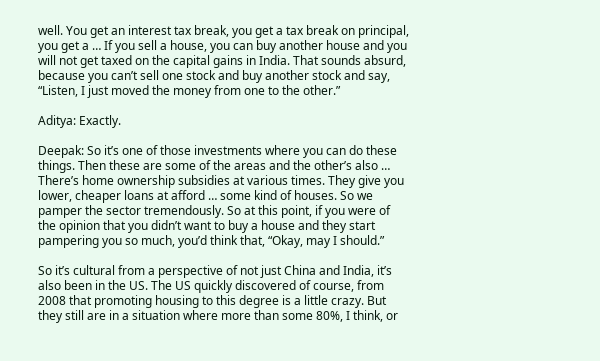well. You get an interest tax break, you get a tax break on principal, you get a … If you sell a house, you can buy another house and you will not get taxed on the capital gains in India. That sounds absurd, because you can’t sell one stock and buy another stock and say, “Listen, I just moved the money from one to the other.”

Aditya: Exactly.

Deepak: So it’s one of those investments where you can do these things. Then these are some of the areas and the other’s also … There’s home ownership subsidies at various times. They give you lower, cheaper loans at afford … some kind of houses. So we pamper the sector tremendously. So at this point, if you were of the opinion that you didn’t want to buy a house and they start pampering you so much, you’d think that, “Okay, may I should.”

So it’s cultural from a perspective of not just China and India, it’s also been in the US. The US quickly discovered of course, from 2008 that promoting housing to this degree is a little crazy. But they still are in a situation where more than some 80%, I think, or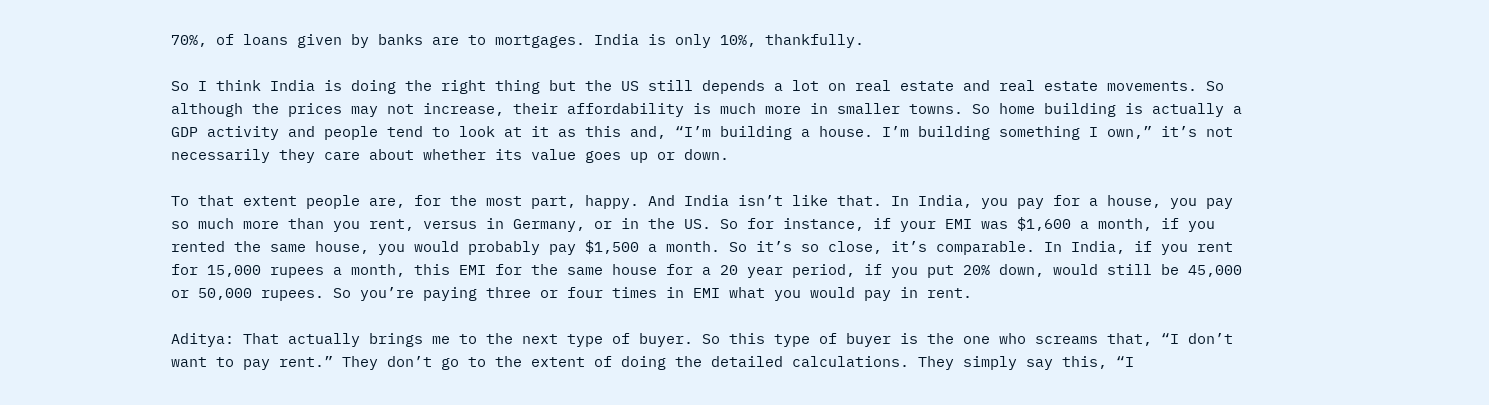70%, of loans given by banks are to mortgages. India is only 10%, thankfully.

So I think India is doing the right thing but the US still depends a lot on real estate and real estate movements. So although the prices may not increase, their affordability is much more in smaller towns. So home building is actually a GDP activity and people tend to look at it as this and, “I’m building a house. I’m building something I own,” it’s not necessarily they care about whether its value goes up or down.

To that extent people are, for the most part, happy. And India isn’t like that. In India, you pay for a house, you pay so much more than you rent, versus in Germany, or in the US. So for instance, if your EMI was $1,600 a month, if you rented the same house, you would probably pay $1,500 a month. So it’s so close, it’s comparable. In India, if you rent for 15,000 rupees a month, this EMI for the same house for a 20 year period, if you put 20% down, would still be 45,000 or 50,000 rupees. So you’re paying three or four times in EMI what you would pay in rent.

Aditya: That actually brings me to the next type of buyer. So this type of buyer is the one who screams that, “I don’t want to pay rent.” They don’t go to the extent of doing the detailed calculations. They simply say this, “I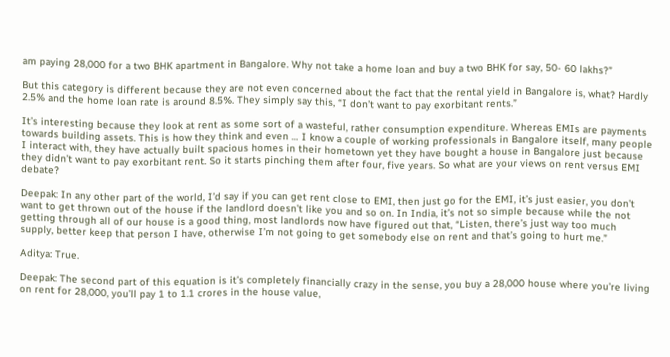am paying 28,000 for a two BHK apartment in Bangalore. Why not take a home loan and buy a two BHK for say, 50- 60 lakhs?”

But this category is different because they are not even concerned about the fact that the rental yield in Bangalore is, what? Hardly 2.5% and the home loan rate is around 8.5%. They simply say this, “I don’t want to pay exorbitant rents.”

It’s interesting because they look at rent as some sort of a wasteful, rather consumption expenditure. Whereas EMIs are payments towards building assets. This is how they think and even … I know a couple of working professionals in Bangalore itself, many people I interact with, they have actually built spacious homes in their hometown yet they have bought a house in Bangalore just because they didn’t want to pay exorbitant rent. So it starts pinching them after four, five years. So what are your views on rent versus EMI debate?

Deepak: In any other part of the world, I’d say if you can get rent close to EMI, then just go for the EMI, it’s just easier, you don’t want to get thrown out of the house if the landlord doesn’t like you and so on. In India, it’s not so simple because while the not getting through all of our house is a good thing, most landlords now have figured out that, “Listen, there’s just way too much supply, better keep that person I have, otherwise I’m not going to get somebody else on rent and that’s going to hurt me.”

Aditya: True.

Deepak: The second part of this equation is it’s completely financially crazy in the sense, you buy a 28,000 house where you’re living on rent for 28,000, you’ll pay 1 to 1.1 crores in the house value,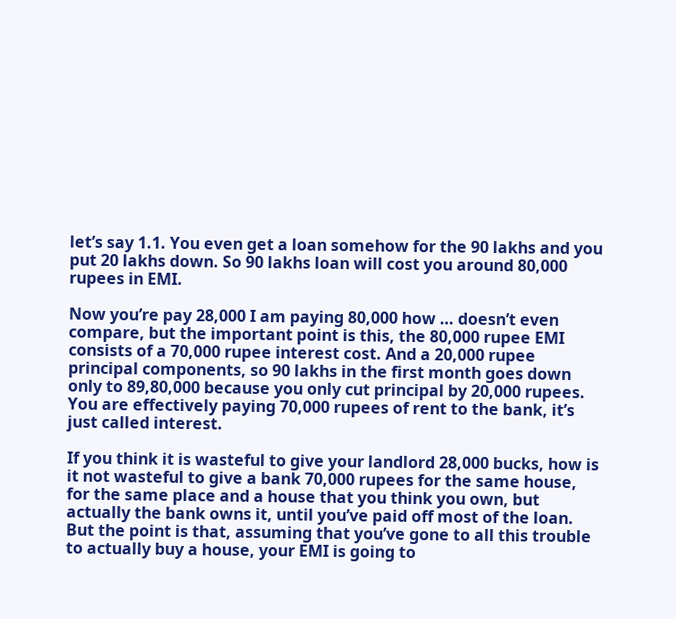let’s say 1.1. You even get a loan somehow for the 90 lakhs and you put 20 lakhs down. So 90 lakhs loan will cost you around 80,000 rupees in EMI.

Now you’re pay 28,000 I am paying 80,000 how … doesn’t even compare, but the important point is this, the 80,000 rupee EMI consists of a 70,000 rupee interest cost. And a 20,000 rupee principal components, so 90 lakhs in the first month goes down only to 89,80,000 because you only cut principal by 20,000 rupees. You are effectively paying 70,000 rupees of rent to the bank, it’s just called interest.

If you think it is wasteful to give your landlord 28,000 bucks, how is it not wasteful to give a bank 70,000 rupees for the same house, for the same place and a house that you think you own, but actually the bank owns it, until you’ve paid off most of the loan. But the point is that, assuming that you’ve gone to all this trouble to actually buy a house, your EMI is going to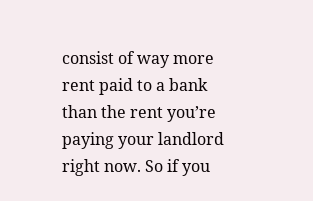consist of way more rent paid to a bank than the rent you’re paying your landlord right now. So if you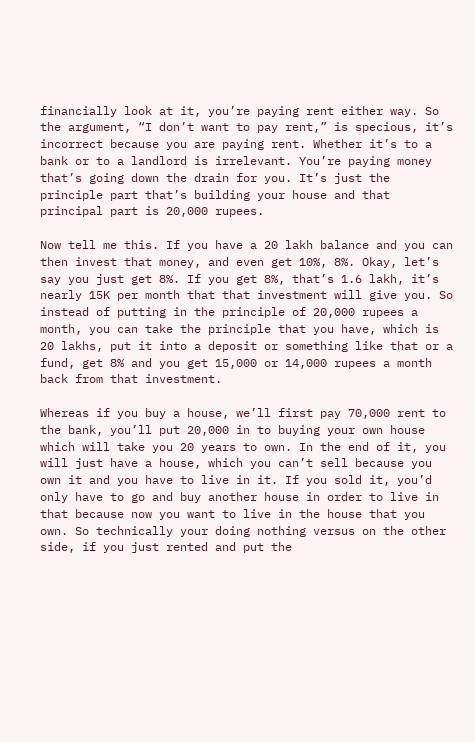financially look at it, you’re paying rent either way. So the argument, “I don’t want to pay rent,” is specious, it’s incorrect because you are paying rent. Whether it’s to a bank or to a landlord is irrelevant. You’re paying money that’s going down the drain for you. It’s just the principle part that’s building your house and that principal part is 20,000 rupees.

Now tell me this. If you have a 20 lakh balance and you can then invest that money, and even get 10%, 8%. Okay, let’s say you just get 8%. If you get 8%, that’s 1.6 lakh, it’s nearly 15K per month that that investment will give you. So instead of putting in the principle of 20,000 rupees a month, you can take the principle that you have, which is 20 lakhs, put it into a deposit or something like that or a fund, get 8% and you get 15,000 or 14,000 rupees a month back from that investment.

Whereas if you buy a house, we’ll first pay 70,000 rent to the bank, you’ll put 20,000 in to buying your own house which will take you 20 years to own. In the end of it, you will just have a house, which you can’t sell because you own it and you have to live in it. If you sold it, you’d only have to go and buy another house in order to live in that because now you want to live in the house that you own. So technically your doing nothing versus on the other side, if you just rented and put the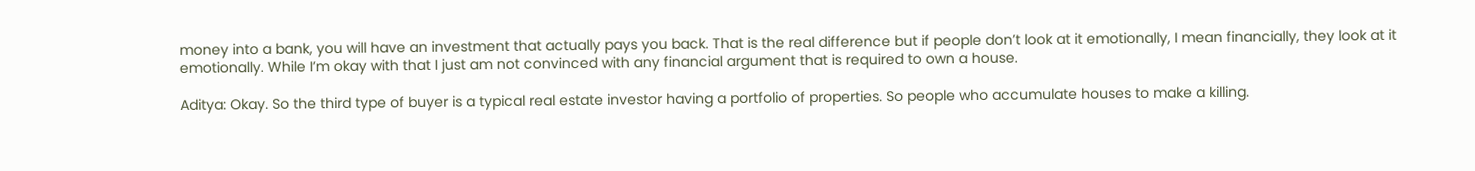money into a bank, you will have an investment that actually pays you back. That is the real difference but if people don’t look at it emotionally, I mean financially, they look at it emotionally. While I’m okay with that I just am not convinced with any financial argument that is required to own a house.

Aditya: Okay. So the third type of buyer is a typical real estate investor having a portfolio of properties. So people who accumulate houses to make a killing.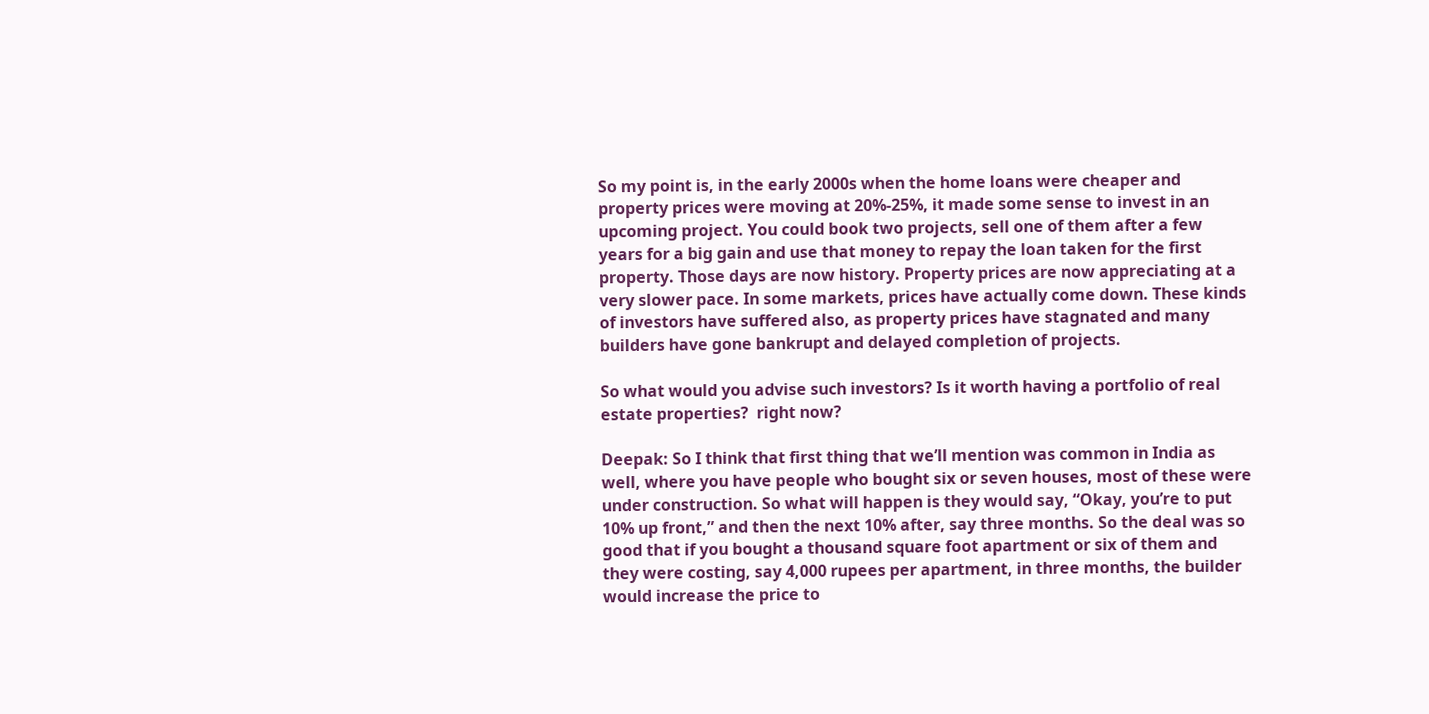So my point is, in the early 2000s when the home loans were cheaper and property prices were moving at 20%-25%, it made some sense to invest in an upcoming project. You could book two projects, sell one of them after a few years for a big gain and use that money to repay the loan taken for the first property. Those days are now history. Property prices are now appreciating at a very slower pace. In some markets, prices have actually come down. These kinds of investors have suffered also, as property prices have stagnated and many builders have gone bankrupt and delayed completion of projects.

So what would you advise such investors? Is it worth having a portfolio of real estate properties?  right now?

Deepak: So I think that first thing that we’ll mention was common in India as well, where you have people who bought six or seven houses, most of these were under construction. So what will happen is they would say, “Okay, you’re to put 10% up front,” and then the next 10% after, say three months. So the deal was so good that if you bought a thousand square foot apartment or six of them and they were costing, say 4,000 rupees per apartment, in three months, the builder would increase the price to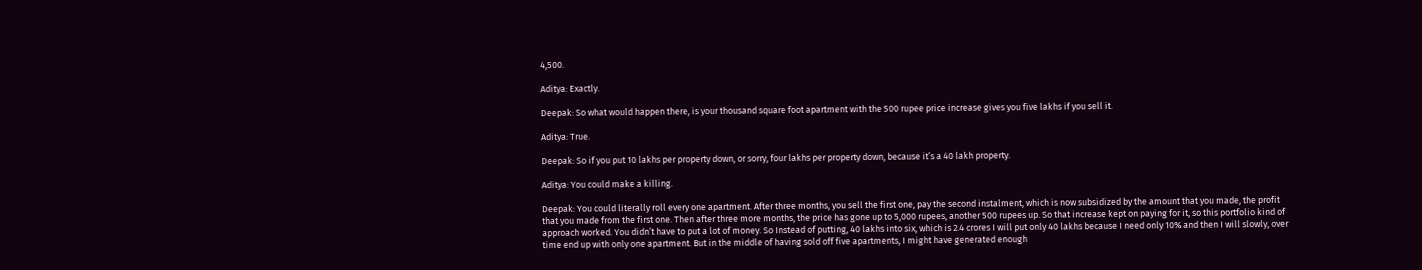4,500.

Aditya: Exactly.

Deepak: So what would happen there, is your thousand square foot apartment with the 500 rupee price increase gives you five lakhs if you sell it.

Aditya: True.

Deepak: So if you put 10 lakhs per property down, or sorry, four lakhs per property down, because it’s a 40 lakh property.

Aditya: You could make a killing.

Deepak: You could literally roll every one apartment. After three months, you sell the first one, pay the second instalment, which is now subsidized by the amount that you made, the profit that you made from the first one. Then after three more months, the price has gone up to 5,000 rupees, another 500 rupees up. So that increase kept on paying for it, so this portfolio kind of approach worked. You didn’t have to put a lot of money. So Instead of putting, 40 lakhs into six, which is 2.4 crores I will put only 40 lakhs because I need only 10% and then I will slowly, over time end up with only one apartment. But in the middle of having sold off five apartments, I might have generated enough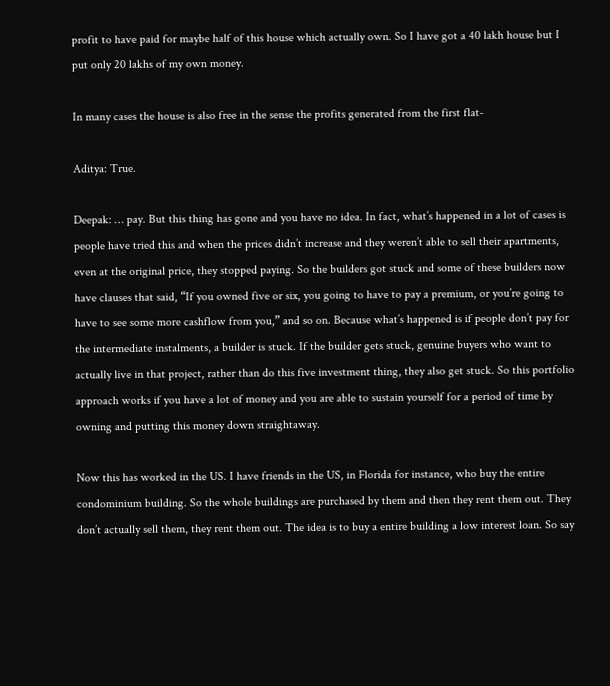profit to have paid for maybe half of this house which actually own. So I have got a 40 lakh house but I put only 20 lakhs of my own money.

In many cases the house is also free in the sense the profits generated from the first flat-

Aditya: True.

Deepak: … pay. But this thing has gone and you have no idea. In fact, what’s happened in a lot of cases is people have tried this and when the prices didn’t increase and they weren’t able to sell their apartments, even at the original price, they stopped paying. So the builders got stuck and some of these builders now have clauses that said, “If you owned five or six, you going to have to pay a premium, or you’re going to have to see some more cashflow from you,” and so on. Because what’s happened is if people don’t pay for the intermediate instalments, a builder is stuck. If the builder gets stuck, genuine buyers who want to actually live in that project, rather than do this five investment thing, they also get stuck. So this portfolio approach works if you have a lot of money and you are able to sustain yourself for a period of time by owning and putting this money down straightaway.

Now this has worked in the US. I have friends in the US, in Florida for instance, who buy the entire condominium building. So the whole buildings are purchased by them and then they rent them out. They don’t actually sell them, they rent them out. The idea is to buy a entire building a low interest loan. So say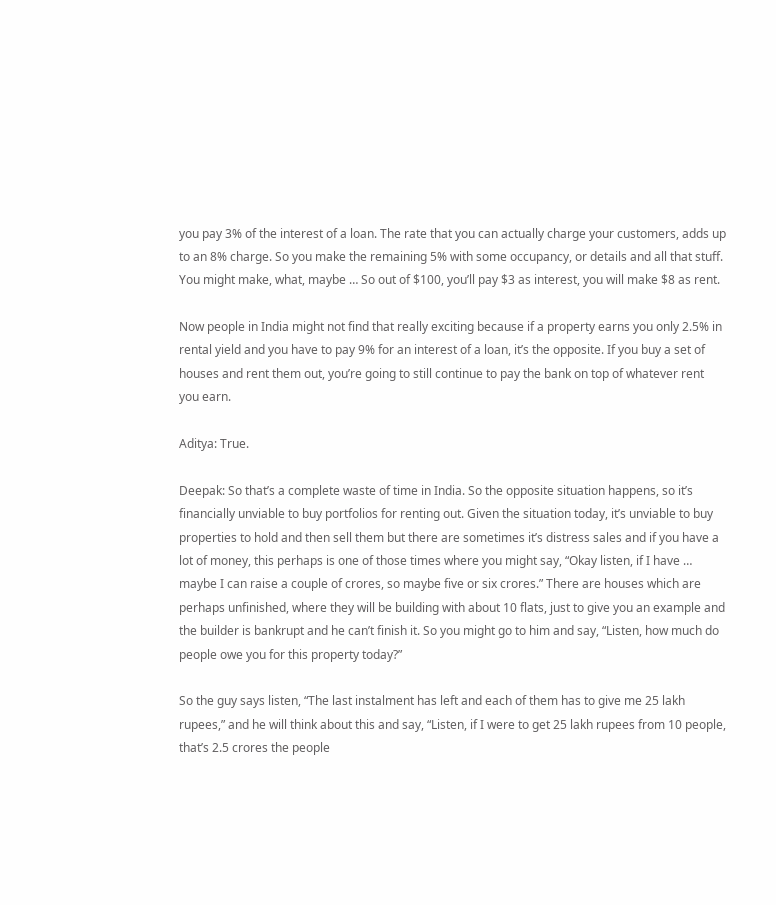you pay 3% of the interest of a loan. The rate that you can actually charge your customers, adds up to an 8% charge. So you make the remaining 5% with some occupancy, or details and all that stuff. You might make, what, maybe … So out of $100, you’ll pay $3 as interest, you will make $8 as rent.

Now people in India might not find that really exciting because if a property earns you only 2.5% in rental yield and you have to pay 9% for an interest of a loan, it’s the opposite. If you buy a set of houses and rent them out, you’re going to still continue to pay the bank on top of whatever rent you earn.

Aditya: True.

Deepak: So that’s a complete waste of time in India. So the opposite situation happens, so it’s financially unviable to buy portfolios for renting out. Given the situation today, it’s unviable to buy properties to hold and then sell them but there are sometimes it’s distress sales and if you have a lot of money, this perhaps is one of those times where you might say, “Okay listen, if I have … maybe I can raise a couple of crores, so maybe five or six crores.” There are houses which are perhaps unfinished, where they will be building with about 10 flats, just to give you an example and the builder is bankrupt and he can’t finish it. So you might go to him and say, “Listen, how much do people owe you for this property today?”

So the guy says listen, “The last instalment has left and each of them has to give me 25 lakh rupees,” and he will think about this and say, “Listen, if I were to get 25 lakh rupees from 10 people, that’s 2.5 crores the people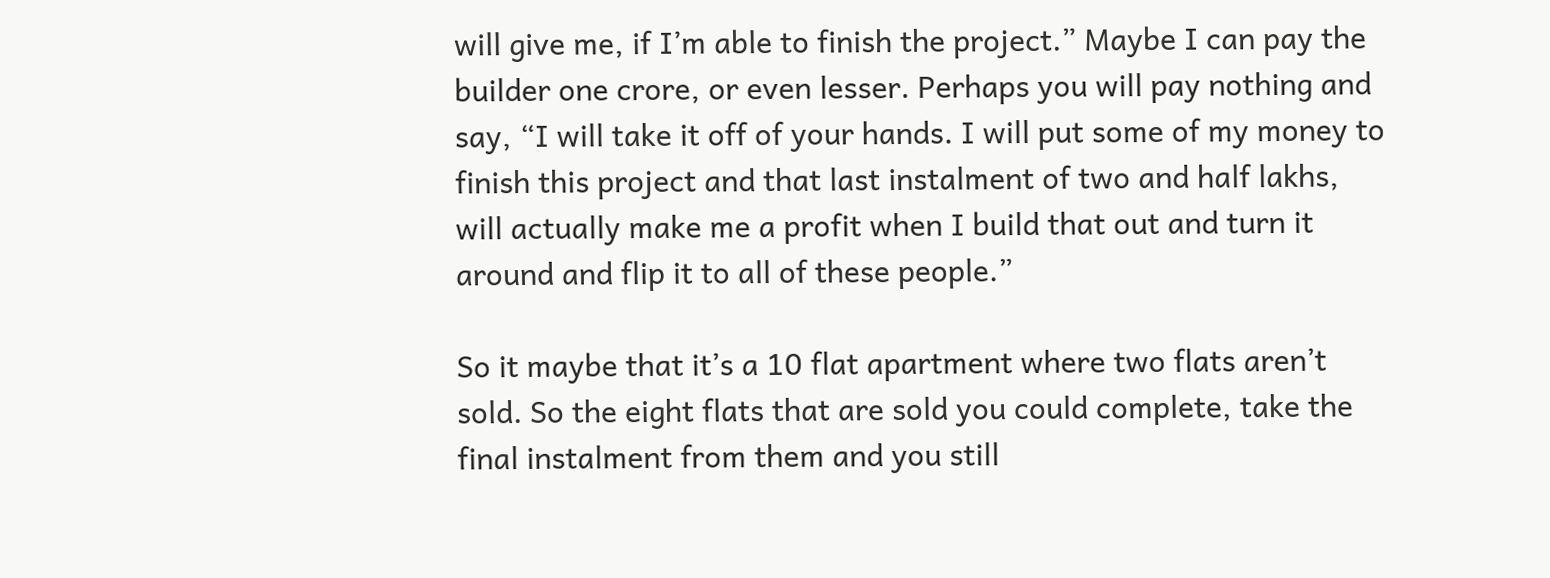will give me, if I’m able to finish the project.” Maybe I can pay the builder one crore, or even lesser. Perhaps you will pay nothing and say, “I will take it off of your hands. I will put some of my money to finish this project and that last instalment of two and half lakhs, will actually make me a profit when I build that out and turn it around and flip it to all of these people.”

So it maybe that it’s a 10 flat apartment where two flats aren’t sold. So the eight flats that are sold you could complete, take the final instalment from them and you still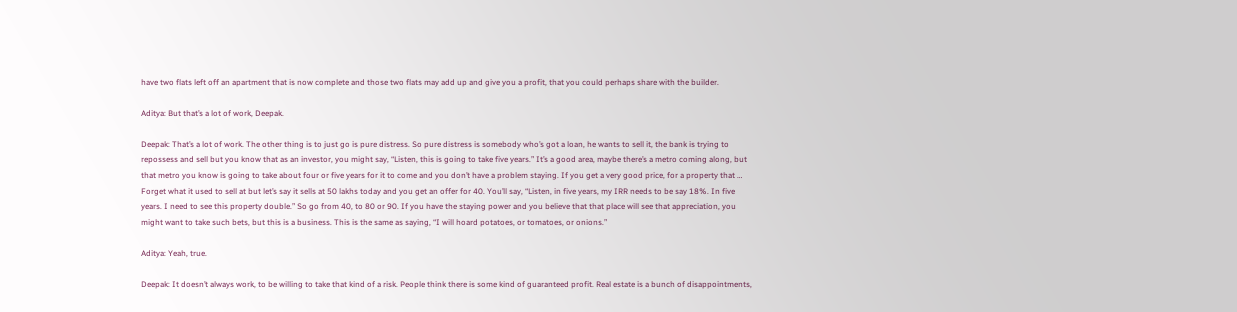have two flats left off an apartment that is now complete and those two flats may add up and give you a profit, that you could perhaps share with the builder.

Aditya: But that’s a lot of work, Deepak.

Deepak: That’s a lot of work. The other thing is to just go is pure distress. So pure distress is somebody who’s got a loan, he wants to sell it, the bank is trying to repossess and sell but you know that as an investor, you might say, “Listen, this is going to take five years.” It’s a good area, maybe there’s a metro coming along, but that metro you know is going to take about four or five years for it to come and you don’t have a problem staying. If you get a very good price, for a property that … Forget what it used to sell at but let’s say it sells at 50 lakhs today and you get an offer for 40. You’ll say, “Listen, in five years, my IRR needs to be say 18%. In five years. I need to see this property double.” So go from 40, to 80 or 90. If you have the staying power and you believe that that place will see that appreciation, you might want to take such bets, but this is a business. This is the same as saying, “I will hoard potatoes, or tomatoes, or onions.”

Aditya: Yeah, true.

Deepak: It doesn’t always work, to be willing to take that kind of a risk. People think there is some kind of guaranteed profit. Real estate is a bunch of disappointments,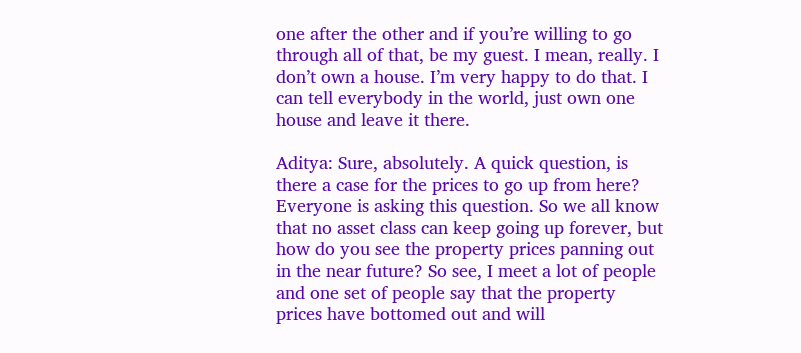one after the other and if you’re willing to go through all of that, be my guest. I mean, really. I don’t own a house. I’m very happy to do that. I can tell everybody in the world, just own one house and leave it there.

Aditya: Sure, absolutely. A quick question, is there a case for the prices to go up from here? Everyone is asking this question. So we all know that no asset class can keep going up forever, but how do you see the property prices panning out in the near future? So see, I meet a lot of people and one set of people say that the property prices have bottomed out and will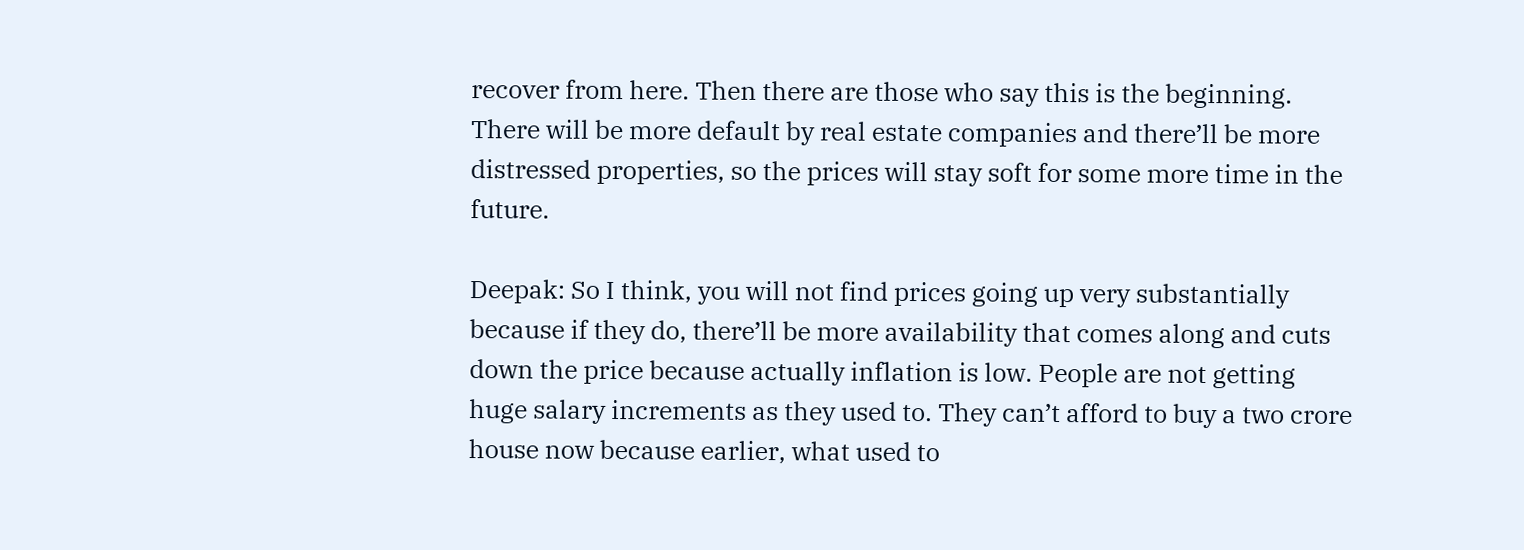recover from here. Then there are those who say this is the beginning. There will be more default by real estate companies and there’ll be more distressed properties, so the prices will stay soft for some more time in the future.

Deepak: So I think, you will not find prices going up very substantially because if they do, there’ll be more availability that comes along and cuts down the price because actually inflation is low. People are not getting huge salary increments as they used to. They can’t afford to buy a two crore house now because earlier, what used to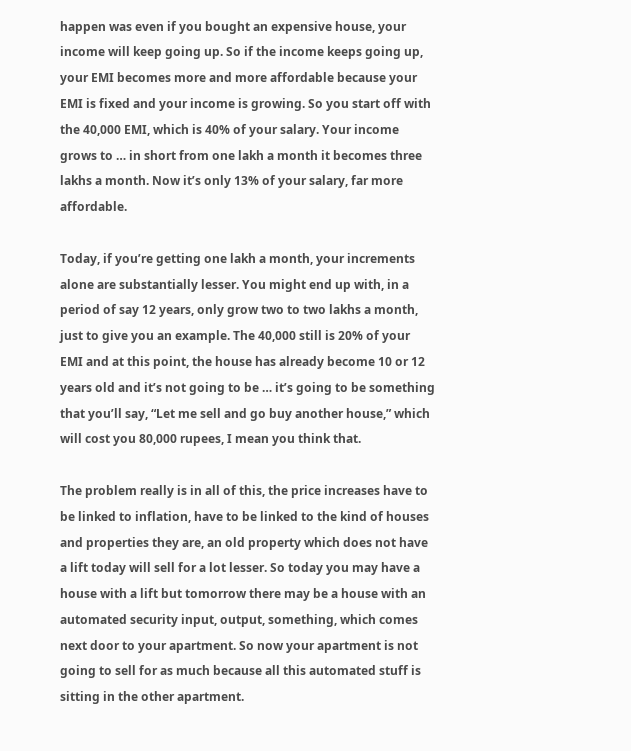happen was even if you bought an expensive house, your income will keep going up. So if the income keeps going up, your EMI becomes more and more affordable because your EMI is fixed and your income is growing. So you start off with the 40,000 EMI, which is 40% of your salary. Your income grows to … in short from one lakh a month it becomes three lakhs a month. Now it’s only 13% of your salary, far more affordable.

Today, if you’re getting one lakh a month, your increments alone are substantially lesser. You might end up with, in a period of say 12 years, only grow two to two lakhs a month, just to give you an example. The 40,000 still is 20% of your EMI and at this point, the house has already become 10 or 12 years old and it’s not going to be … it’s going to be something that you’ll say, “Let me sell and go buy another house,” which will cost you 80,000 rupees, I mean you think that.

The problem really is in all of this, the price increases have to be linked to inflation, have to be linked to the kind of houses and properties they are, an old property which does not have a lift today will sell for a lot lesser. So today you may have a house with a lift but tomorrow there may be a house with an automated security input, output, something, which comes next door to your apartment. So now your apartment is not going to sell for as much because all this automated stuff is sitting in the other apartment.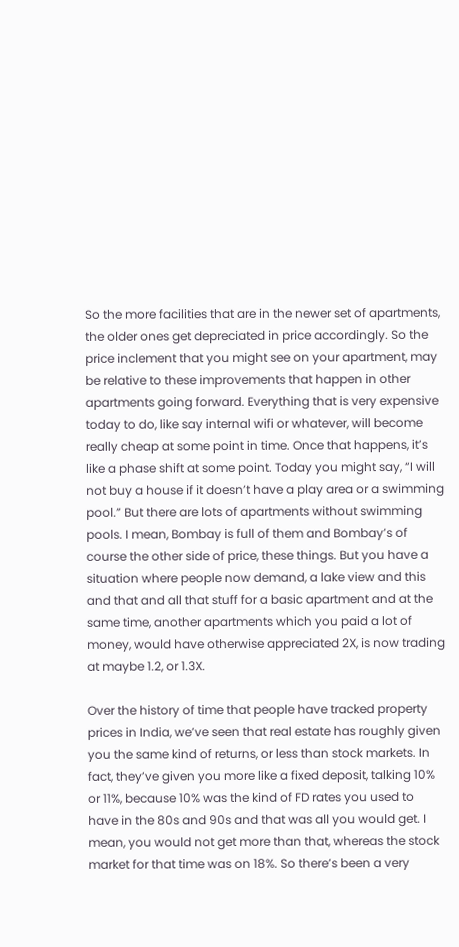So the more facilities that are in the newer set of apartments, the older ones get depreciated in price accordingly. So the price inclement that you might see on your apartment, may be relative to these improvements that happen in other apartments going forward. Everything that is very expensive today to do, like say internal wifi or whatever, will become really cheap at some point in time. Once that happens, it’s like a phase shift at some point. Today you might say, “I will not buy a house if it doesn’t have a play area or a swimming pool.” But there are lots of apartments without swimming pools. I mean, Bombay is full of them and Bombay’s of course the other side of price, these things. But you have a situation where people now demand, a lake view and this and that and all that stuff for a basic apartment and at the same time, another apartments which you paid a lot of money, would have otherwise appreciated 2X, is now trading at maybe 1.2, or 1.3X.

Over the history of time that people have tracked property prices in India, we’ve seen that real estate has roughly given you the same kind of returns, or less than stock markets. In fact, they’ve given you more like a fixed deposit, talking 10% or 11%, because 10% was the kind of FD rates you used to have in the 80s and 90s and that was all you would get. I mean, you would not get more than that, whereas the stock market for that time was on 18%. So there’s been a very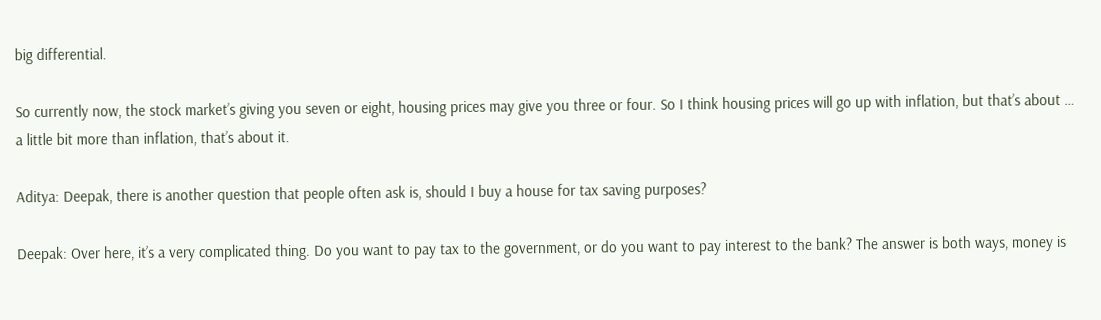big differential.

So currently now, the stock market’s giving you seven or eight, housing prices may give you three or four. So I think housing prices will go up with inflation, but that’s about … a little bit more than inflation, that’s about it.

Aditya: Deepak, there is another question that people often ask is, should I buy a house for tax saving purposes?

Deepak: Over here, it’s a very complicated thing. Do you want to pay tax to the government, or do you want to pay interest to the bank? The answer is both ways, money is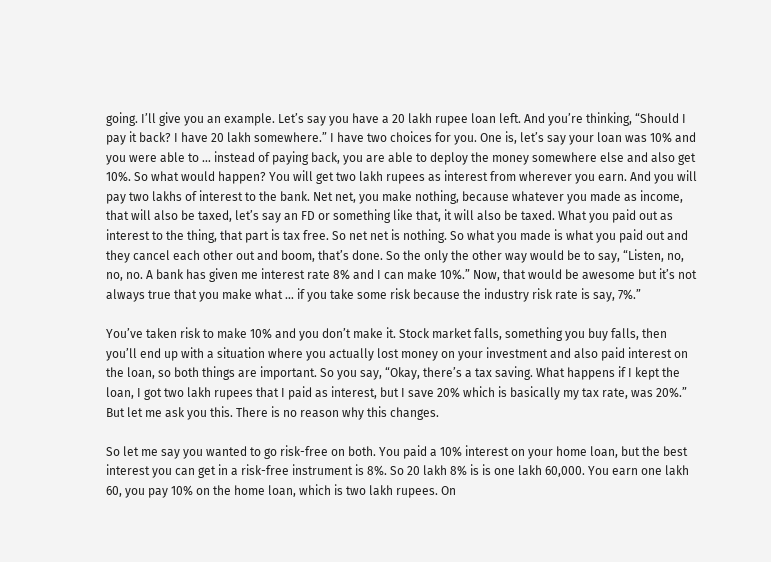going. I’ll give you an example. Let’s say you have a 20 lakh rupee loan left. And you’re thinking, “Should I pay it back? I have 20 lakh somewhere.” I have two choices for you. One is, let’s say your loan was 10% and you were able to … instead of paying back, you are able to deploy the money somewhere else and also get 10%. So what would happen? You will get two lakh rupees as interest from wherever you earn. And you will pay two lakhs of interest to the bank. Net net, you make nothing, because whatever you made as income, that will also be taxed, let’s say an FD or something like that, it will also be taxed. What you paid out as interest to the thing, that part is tax free. So net net is nothing. So what you made is what you paid out and they cancel each other out and boom, that’s done. So the only the other way would be to say, “Listen, no, no, no. A bank has given me interest rate 8% and I can make 10%.” Now, that would be awesome but it’s not always true that you make what … if you take some risk because the industry risk rate is say, 7%.”

You’ve taken risk to make 10% and you don’t make it. Stock market falls, something you buy falls, then you’ll end up with a situation where you actually lost money on your investment and also paid interest on the loan, so both things are important. So you say, “Okay, there’s a tax saving. What happens if I kept the loan, I got two lakh rupees that I paid as interest, but I save 20% which is basically my tax rate, was 20%.” But let me ask you this. There is no reason why this changes.

So let me say you wanted to go risk-free on both. You paid a 10% interest on your home loan, but the best interest you can get in a risk-free instrument is 8%. So 20 lakh 8% is is one lakh 60,000. You earn one lakh 60, you pay 10% on the home loan, which is two lakh rupees. On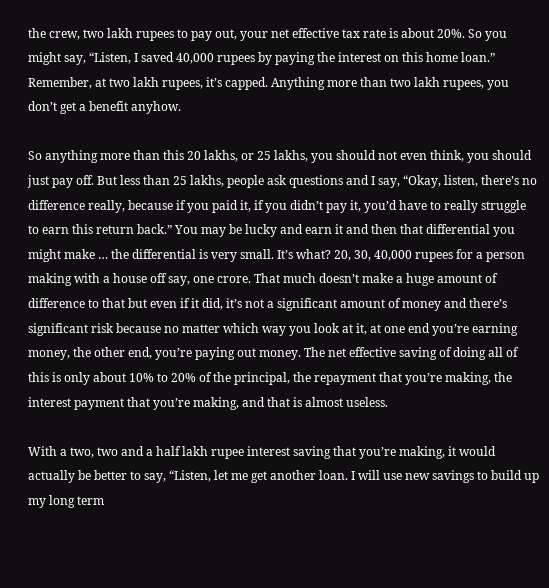the crew, two lakh rupees to pay out, your net effective tax rate is about 20%. So you might say, “Listen, I saved 40,000 rupees by paying the interest on this home loan.” Remember, at two lakh rupees, it’s capped. Anything more than two lakh rupees, you don’t get a benefit anyhow.

So anything more than this 20 lakhs, or 25 lakhs, you should not even think, you should just pay off. But less than 25 lakhs, people ask questions and I say, “Okay, listen, there’s no difference really, because if you paid it, if you didn’t pay it, you’d have to really struggle to earn this return back.” You may be lucky and earn it and then that differential you might make … the differential is very small. It’s what? 20, 30, 40,000 rupees for a person making with a house off say, one crore. That much doesn’t make a huge amount of difference to that but even if it did, it’s not a significant amount of money and there’s significant risk because no matter which way you look at it, at one end you’re earning money, the other end, you’re paying out money. The net effective saving of doing all of this is only about 10% to 20% of the principal, the repayment that you’re making, the interest payment that you’re making, and that is almost useless.

With a two, two and a half lakh rupee interest saving that you’re making, it would actually be better to say, “Listen, let me get another loan. I will use new savings to build up my long term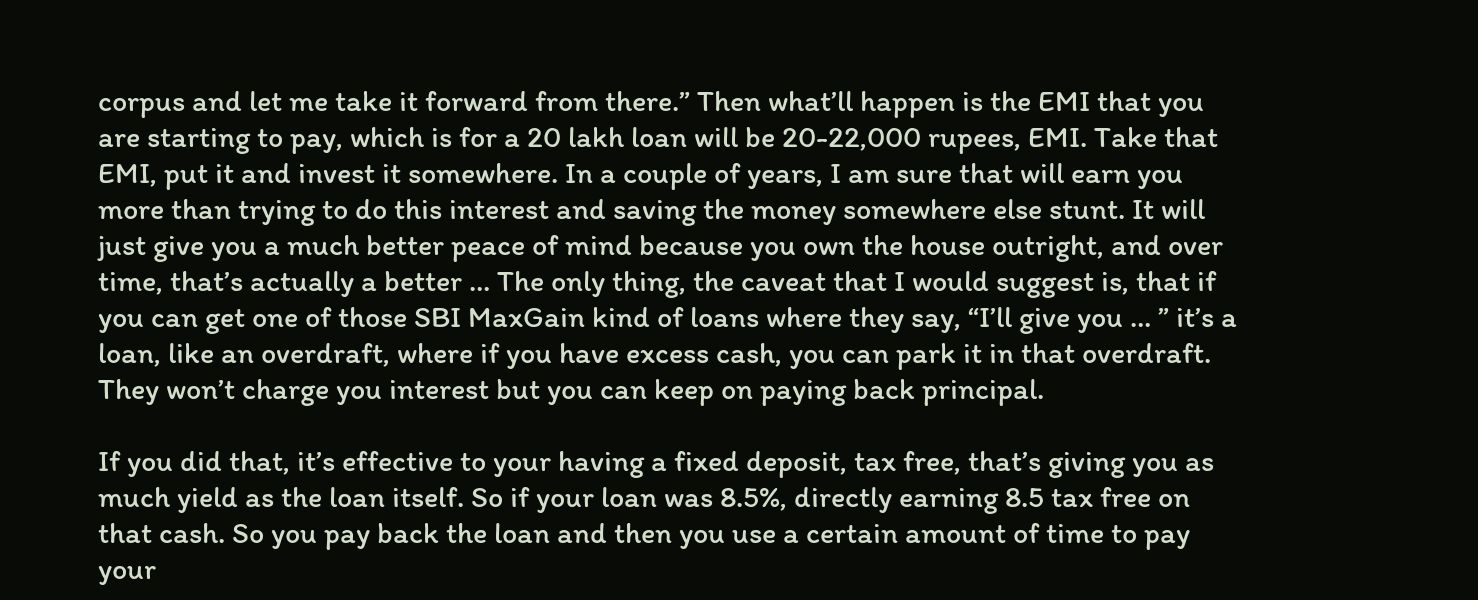corpus and let me take it forward from there.” Then what’ll happen is the EMI that you are starting to pay, which is for a 20 lakh loan will be 20-22,000 rupees, EMI. Take that EMI, put it and invest it somewhere. In a couple of years, I am sure that will earn you more than trying to do this interest and saving the money somewhere else stunt. It will just give you a much better peace of mind because you own the house outright, and over time, that’s actually a better … The only thing, the caveat that I would suggest is, that if you can get one of those SBI MaxGain kind of loans where they say, “I’ll give you … ” it’s a loan, like an overdraft, where if you have excess cash, you can park it in that overdraft. They won’t charge you interest but you can keep on paying back principal.

If you did that, it’s effective to your having a fixed deposit, tax free, that’s giving you as much yield as the loan itself. So if your loan was 8.5%, directly earning 8.5 tax free on that cash. So you pay back the loan and then you use a certain amount of time to pay your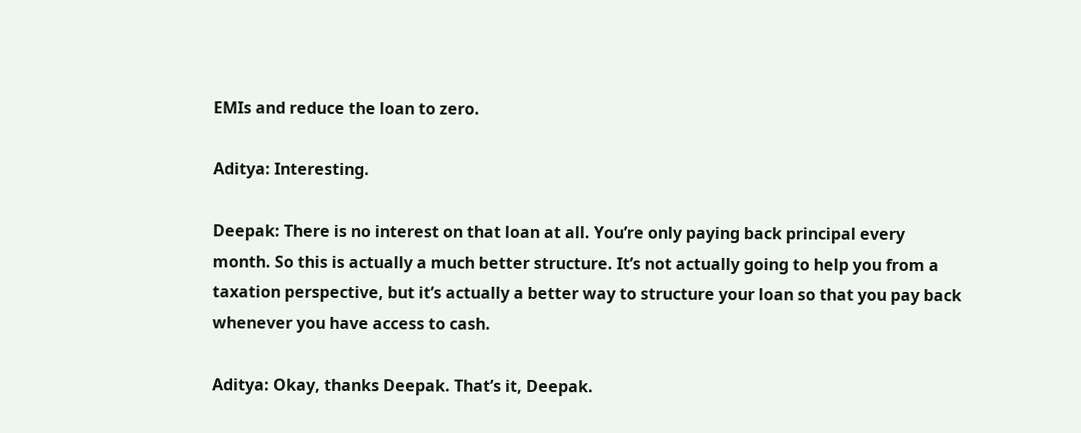EMIs and reduce the loan to zero.

Aditya: Interesting.

Deepak: There is no interest on that loan at all. You’re only paying back principal every month. So this is actually a much better structure. It’s not actually going to help you from a taxation perspective, but it’s actually a better way to structure your loan so that you pay back whenever you have access to cash.

Aditya: Okay, thanks Deepak. That’s it, Deepak.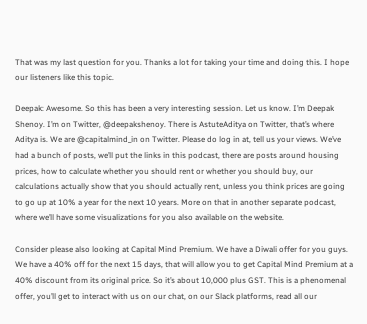That was my last question for you. Thanks a lot for taking your time and doing this. I hope our listeners like this topic.

Deepak: Awesome. So this has been a very interesting session. Let us know. I’m Deepak Shenoy. I’m on Twitter, @deepakshenoy. There is AstuteAditya on Twitter, that’s where Aditya is. We are @capitalmind_in on Twitter. Please do log in at, tell us your views. We’ve had a bunch of posts, we’ll put the links in this podcast, there are posts around housing prices, how to calculate whether you should rent or whether you should buy, our calculations actually show that you should actually rent, unless you think prices are going to go up at 10% a year for the next 10 years. More on that in another separate podcast, where we’ll have some visualizations for you also available on the website.

Consider please also looking at Capital Mind Premium. We have a Diwali offer for you guys. We have a 40% off for the next 15 days, that will allow you to get Capital Mind Premium at a 40% discount from its original price. So it’s about 10,000 plus GST. This is a phenomenal offer, you’ll get to interact with us on our chat, on our Slack platforms, read all our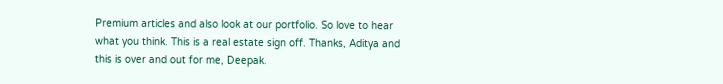Premium articles and also look at our portfolio. So love to hear what you think. This is a real estate sign off. Thanks, Aditya and this is over and out for me, Deepak.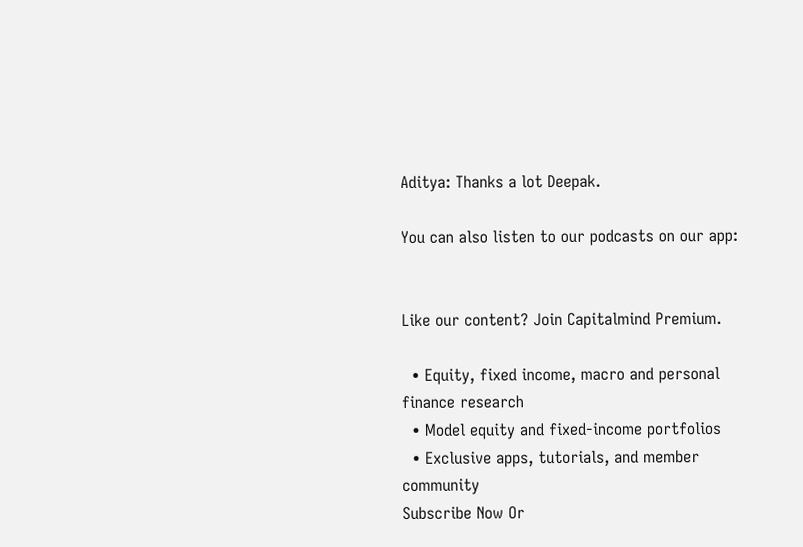Aditya: Thanks a lot Deepak.

You can also listen to our podcasts on our app:


Like our content? Join Capitalmind Premium.

  • Equity, fixed income, macro and personal finance research
  • Model equity and fixed-income portfolios
  • Exclusive apps, tutorials, and member community
Subscribe Now Or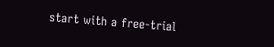start with a free-trial